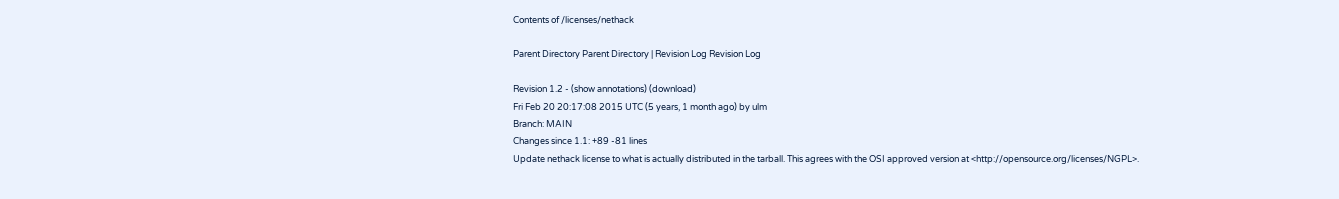Contents of /licenses/nethack

Parent Directory Parent Directory | Revision Log Revision Log

Revision 1.2 - (show annotations) (download)
Fri Feb 20 20:17:08 2015 UTC (5 years, 1 month ago) by ulm
Branch: MAIN
Changes since 1.1: +89 -81 lines
Update nethack license to what is actually distributed in the tarball. This agrees with the OSI approved version at <http://opensource.org/licenses/NGPL>.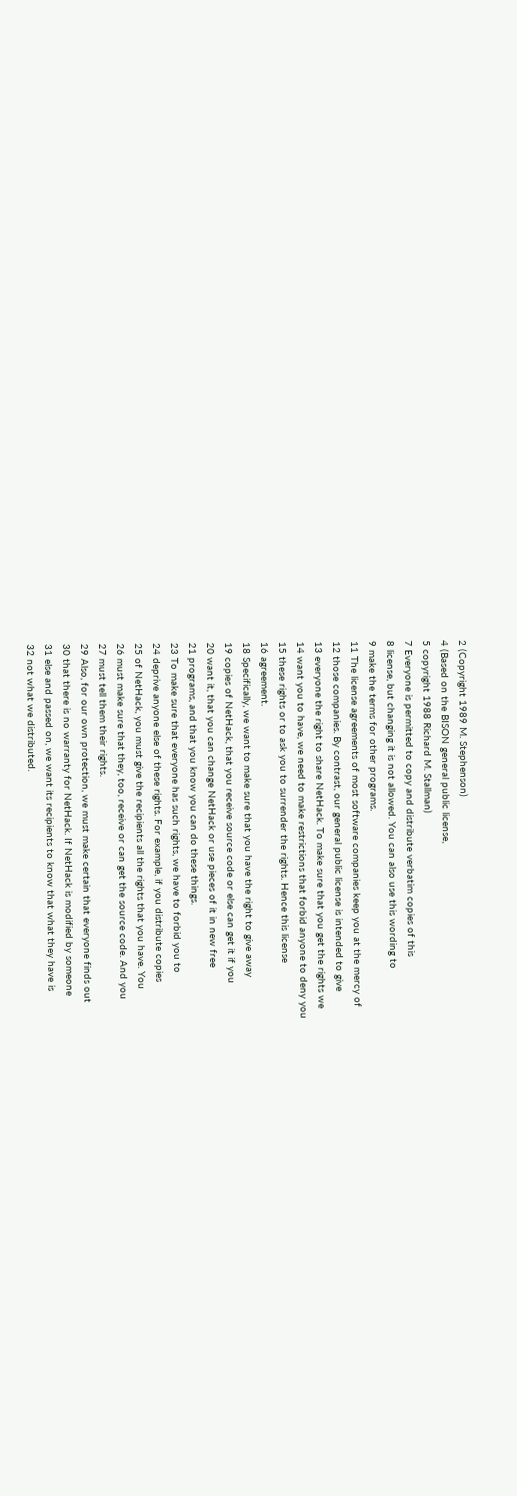2 (Copyright 1989 M. Stephenson)
4 (Based on the BISON general public license,
5 copyright 1988 Richard M. Stallman)
7 Everyone is permitted to copy and distribute verbatim copies of this
8 license, but changing it is not allowed. You can also use this wording to
9 make the terms for other programs.
11 The license agreements of most software companies keep you at the mercy of
12 those companies. By contrast, our general public license is intended to give
13 everyone the right to share NetHack. To make sure that you get the rights we
14 want you to have, we need to make restrictions that forbid anyone to deny you
15 these rights or to ask you to surrender the rights. Hence this license
16 agreement.
18 Specifically, we want to make sure that you have the right to give away
19 copies of NetHack, that you receive source code or else can get it if you
20 want it, that you can change NetHack or use pieces of it in new free
21 programs, and that you know you can do these things.
23 To make sure that everyone has such rights, we have to forbid you to
24 deprive anyone else of these rights. For example, if you distribute copies
25 of NetHack, you must give the recipients all the rights that you have. You
26 must make sure that they, too, receive or can get the source code. And you
27 must tell them their rights.
29 Also, for our own protection, we must make certain that everyone finds out
30 that there is no warranty for NetHack. If NetHack is modified by someone
31 else and passed on, we want its recipients to know that what they have is
32 not what we distributed.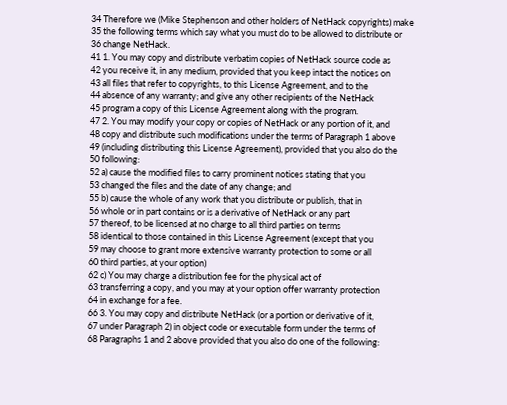34 Therefore we (Mike Stephenson and other holders of NetHack copyrights) make
35 the following terms which say what you must do to be allowed to distribute or
36 change NetHack.
41 1. You may copy and distribute verbatim copies of NetHack source code as
42 you receive it, in any medium, provided that you keep intact the notices on
43 all files that refer to copyrights, to this License Agreement, and to the
44 absence of any warranty; and give any other recipients of the NetHack
45 program a copy of this License Agreement along with the program.
47 2. You may modify your copy or copies of NetHack or any portion of it, and
48 copy and distribute such modifications under the terms of Paragraph 1 above
49 (including distributing this License Agreement), provided that you also do the
50 following:
52 a) cause the modified files to carry prominent notices stating that you
53 changed the files and the date of any change; and
55 b) cause the whole of any work that you distribute or publish, that in
56 whole or in part contains or is a derivative of NetHack or any part
57 thereof, to be licensed at no charge to all third parties on terms
58 identical to those contained in this License Agreement (except that you
59 may choose to grant more extensive warranty protection to some or all
60 third parties, at your option)
62 c) You may charge a distribution fee for the physical act of
63 transferring a copy, and you may at your option offer warranty protection
64 in exchange for a fee.
66 3. You may copy and distribute NetHack (or a portion or derivative of it,
67 under Paragraph 2) in object code or executable form under the terms of
68 Paragraphs 1 and 2 above provided that you also do one of the following: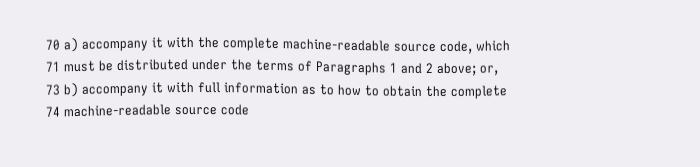70 a) accompany it with the complete machine-readable source code, which
71 must be distributed under the terms of Paragraphs 1 and 2 above; or,
73 b) accompany it with full information as to how to obtain the complete
74 machine-readable source code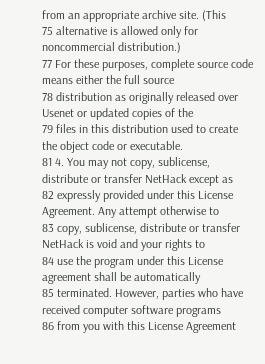from an appropriate archive site. (This
75 alternative is allowed only for noncommercial distribution.)
77 For these purposes, complete source code means either the full source
78 distribution as originally released over Usenet or updated copies of the
79 files in this distribution used to create the object code or executable.
81 4. You may not copy, sublicense, distribute or transfer NetHack except as
82 expressly provided under this License Agreement. Any attempt otherwise to
83 copy, sublicense, distribute or transfer NetHack is void and your rights to
84 use the program under this License agreement shall be automatically
85 terminated. However, parties who have received computer software programs
86 from you with this License Agreement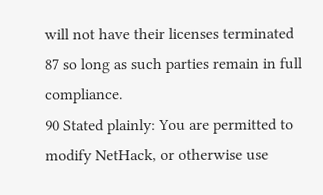will not have their licenses terminated
87 so long as such parties remain in full compliance.
90 Stated plainly: You are permitted to modify NetHack, or otherwise use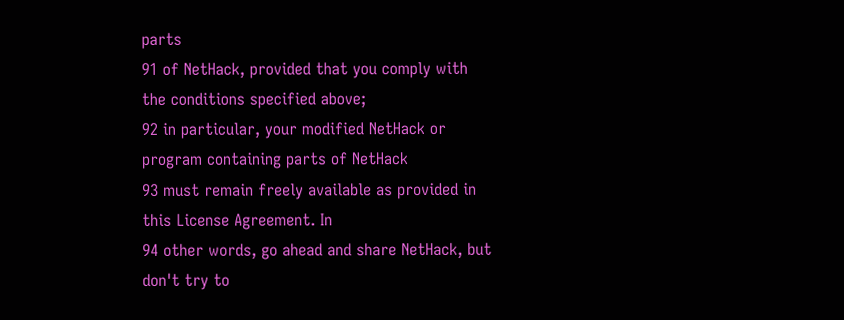parts
91 of NetHack, provided that you comply with the conditions specified above;
92 in particular, your modified NetHack or program containing parts of NetHack
93 must remain freely available as provided in this License Agreement. In
94 other words, go ahead and share NetHack, but don't try to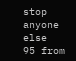stop anyone else
95 from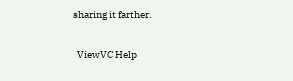sharing it farther.

  ViewVC Help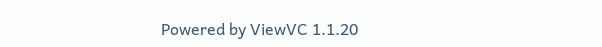Powered by ViewVC 1.1.20